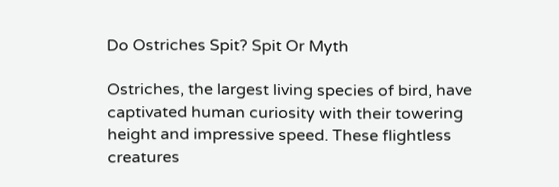Do Ostriches Spit? Spit Or Myth

Ostriches, the largest living species of bird, have captivated human curiosity with their towering height and impressive speed. These flightless creatures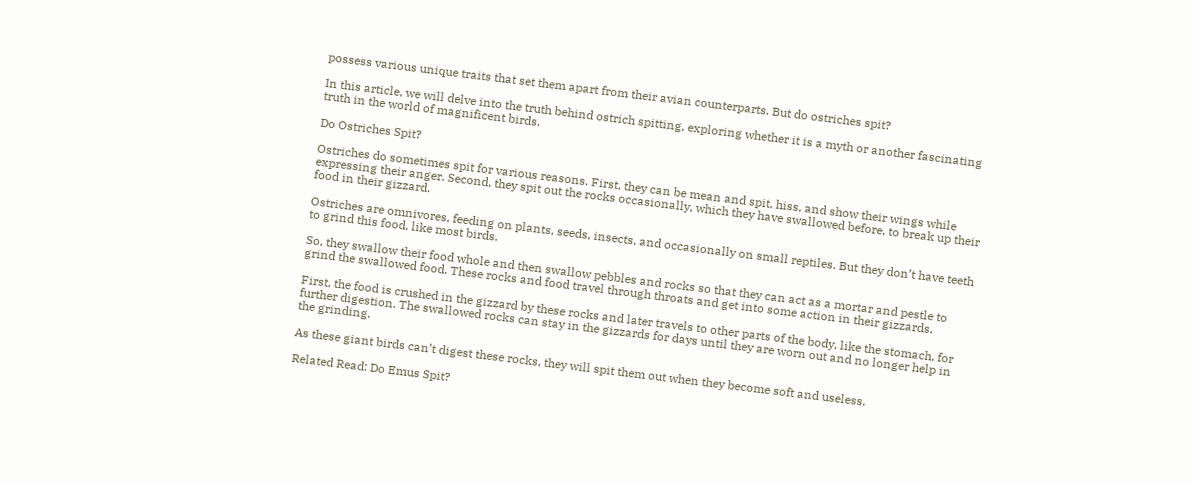possess various unique traits that set them apart from their avian counterparts. But do ostriches spit?

In this article, we will delve into the truth behind ostrich spitting, exploring whether it is a myth or another fascinating truth in the world of magnificent birds.

Do Ostriches Spit?

Ostriches do sometimes spit for various reasons. First, they can be mean and spit, hiss, and show their wings while expressing their anger. Second, they spit out the rocks occasionally, which they have swallowed before, to break up their food in their gizzard.

Ostriches are omnivores, feeding on plants, seeds, insects, and occasionally on small reptiles. But they don’t have teeth to grind this food, like most birds.

So, they swallow their food whole and then swallow pebbles and rocks so that they can act as a mortar and pestle to grind the swallowed food. These rocks and food travel through throats and get into some action in their gizzards.

First, the food is crushed in the gizzard by these rocks and later travels to other parts of the body, like the stomach, for further digestion. The swallowed rocks can stay in the gizzards for days until they are worn out and no longer help in the grinding.

As these giant birds can’t digest these rocks, they will spit them out when they become soft and useless.

Related Read: Do Emus Spit?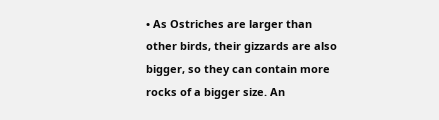• As Ostriches are larger than other birds, their gizzards are also bigger, so they can contain more rocks of a bigger size. An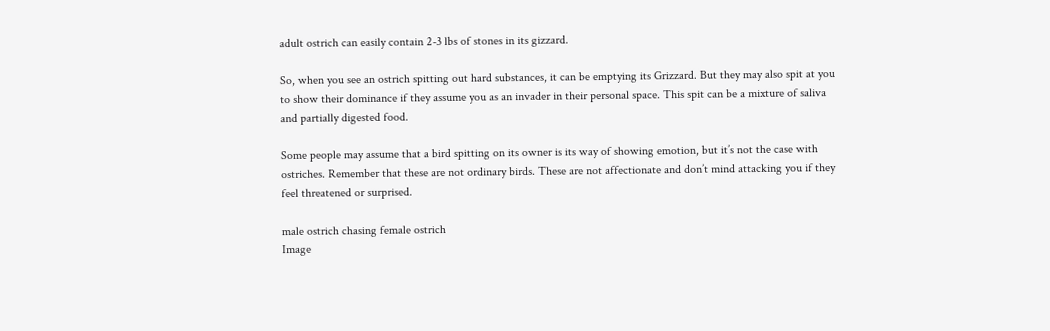adult ostrich can easily contain 2-3 lbs of stones in its gizzard.

So, when you see an ostrich spitting out hard substances, it can be emptying its Grizzard. But they may also spit at you to show their dominance if they assume you as an invader in their personal space. This spit can be a mixture of saliva and partially digested food.

Some people may assume that a bird spitting on its owner is its way of showing emotion, but it’s not the case with ostriches. Remember that these are not ordinary birds. These are not affectionate and don’t mind attacking you if they feel threatened or surprised.

male ostrich chasing female ostrich
Image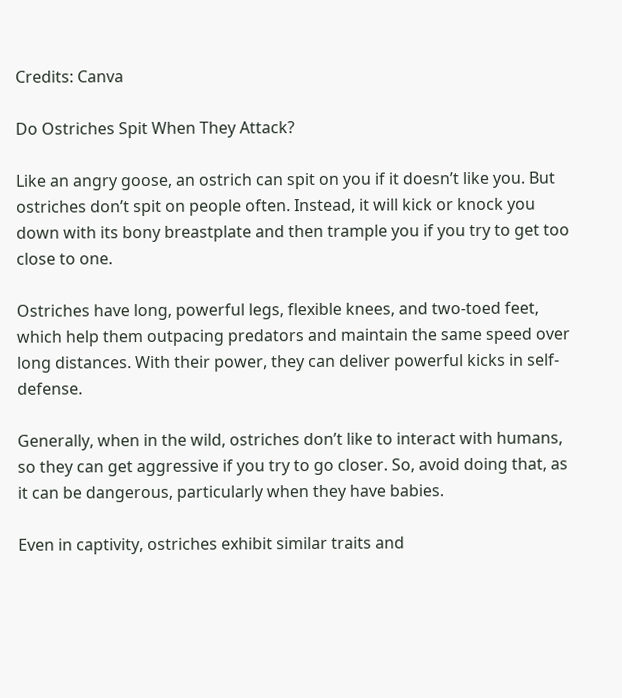Credits: Canva

Do Ostriches Spit When They Attack?

Like an angry goose, an ostrich can spit on you if it doesn’t like you. But ostriches don’t spit on people often. Instead, it will kick or knock you down with its bony breastplate and then trample you if you try to get too close to one.

Ostriches have long, powerful legs, flexible knees, and two-toed feet, which help them outpacing predators and maintain the same speed over long distances. With their power, they can deliver powerful kicks in self-defense.

Generally, when in the wild, ostriches don’t like to interact with humans, so they can get aggressive if you try to go closer. So, avoid doing that, as it can be dangerous, particularly when they have babies.

Even in captivity, ostriches exhibit similar traits and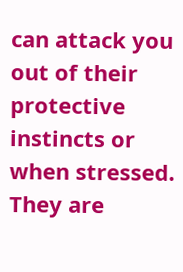can attack you out of their protective instincts or when stressed. They are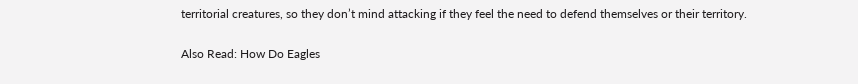territorial creatures, so they don’t mind attacking if they feel the need to defend themselves or their territory.

Also Read: How Do Eagles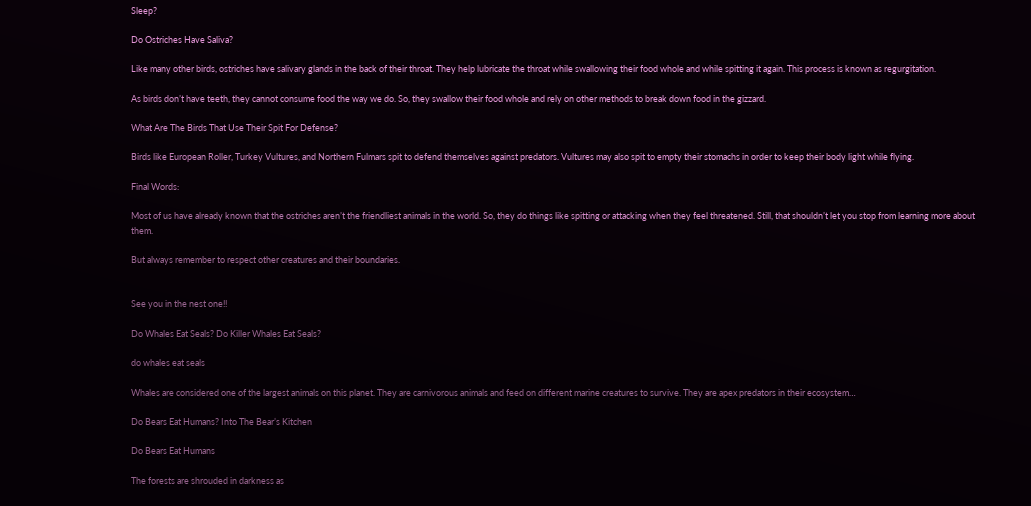Sleep?

Do Ostriches Have Saliva?

Like many other birds, ostriches have salivary glands in the back of their throat. They help lubricate the throat while swallowing their food whole and while spitting it again. This process is known as regurgitation.

As birds don’t have teeth, they cannot consume food the way we do. So, they swallow their food whole and rely on other methods to break down food in the gizzard.

What Are The Birds That Use Their Spit For Defense?

Birds like European Roller, Turkey Vultures, and Northern Fulmars spit to defend themselves against predators. Vultures may also spit to empty their stomachs in order to keep their body light while flying.

Final Words:

Most of us have already known that the ostriches aren’t the friendliest animals in the world. So, they do things like spitting or attacking when they feel threatened. Still, that shouldn’t let you stop from learning more about them.

But always remember to respect other creatures and their boundaries.


See you in the nest one!!

Do Whales Eat Seals? Do Killer Whales Eat Seals?

do whales eat seals

Whales are considered one of the largest animals on this planet. They are carnivorous animals and feed on different marine creatures to survive. They are apex predators in their ecosystem…

Do Bears Eat Humans? Into The Bear’s Kitchen

Do Bears Eat Humans

The forests are shrouded in darkness as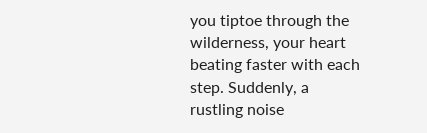you tiptoe through the wilderness, your heart beating faster with each step. Suddenly, a rustling noise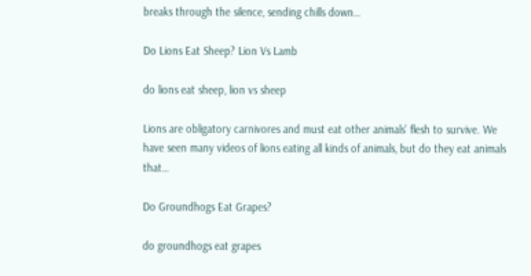breaks through the silence, sending chills down…

Do Lions Eat Sheep? Lion Vs Lamb

do lions eat sheep, lion vs sheep

Lions are obligatory carnivores and must eat other animals’ flesh to survive. We have seen many videos of lions eating all kinds of animals, but do they eat animals that…

Do Groundhogs Eat Grapes?

do groundhogs eat grapes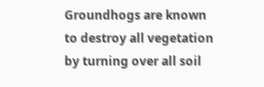Groundhogs are known to destroy all vegetation by turning over all soil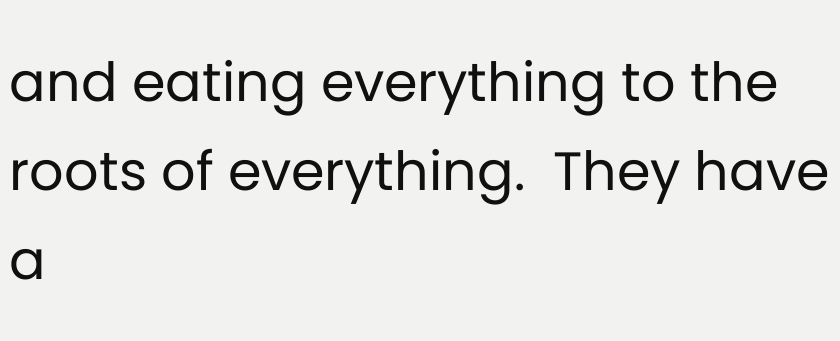and eating everything to the roots of everything.  They have a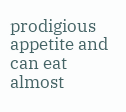prodigious appetite and can eat almost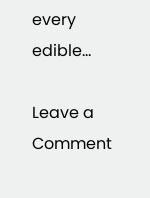every edible…

Leave a Comment